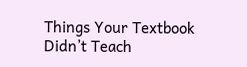Things Your Textbook Didn’t Teach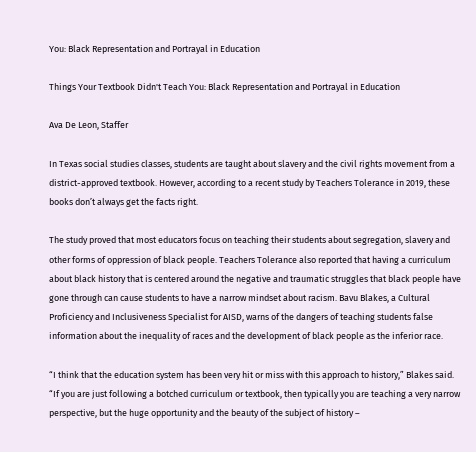You: Black Representation and Portrayal in Education

Things Your Textbook Didn't Teach You: Black Representation and Portrayal in Education

Ava De Leon, Staffer

In Texas social studies classes, students are taught about slavery and the civil rights movement from a district-approved textbook. However, according to a recent study by Teachers Tolerance in 2019, these books don’t always get the facts right.

The study proved that most educators focus on teaching their students about segregation, slavery and other forms of oppression of black people. Teachers Tolerance also reported that having a curriculum about black history that is centered around the negative and traumatic struggles that black people have gone through can cause students to have a narrow mindset about racism. Bavu Blakes, a Cultural Proficiency and Inclusiveness Specialist for AISD, warns of the dangers of teaching students false information about the inequality of races and the development of black people as the inferior race.

“I think that the education system has been very hit or miss with this approach to history,” Blakes said. “If you are just following a botched curriculum or textbook, then typically you are teaching a very narrow perspective, but the huge opportunity and the beauty of the subject of history –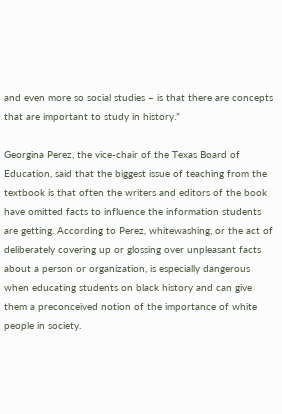and even more so social studies – is that there are concepts that are important to study in history.”

Georgina Perez, the vice-chair of the Texas Board of Education, said that the biggest issue of teaching from the textbook is that often the writers and editors of the book have omitted facts to influence the information students are getting. According to Perez, whitewashing, or the act of deliberately covering up or glossing over unpleasant facts about a person or organization, is especially dangerous when educating students on black history and can give them a preconceived notion of the importance of white people in society.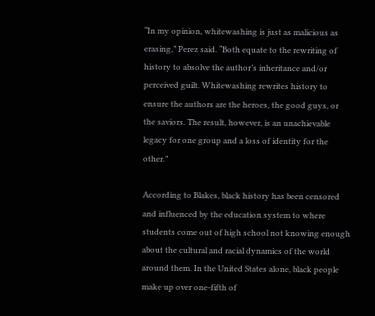“In my opinion, whitewashing is just as malicious as erasing,” Perez said. “Both equate to the rewriting of history to absolve the author’s inheritance and/or perceived guilt. Whitewashing rewrites history to ensure the authors are the heroes, the good guys, or the saviors. The result, however, is an unachievable legacy for one group and a loss of identity for the other.”

According to Blakes, black history has been censored and influenced by the education system to where students come out of high school not knowing enough about the cultural and racial dynamics of the world around them. In the United States alone, black people make up over one-fifth of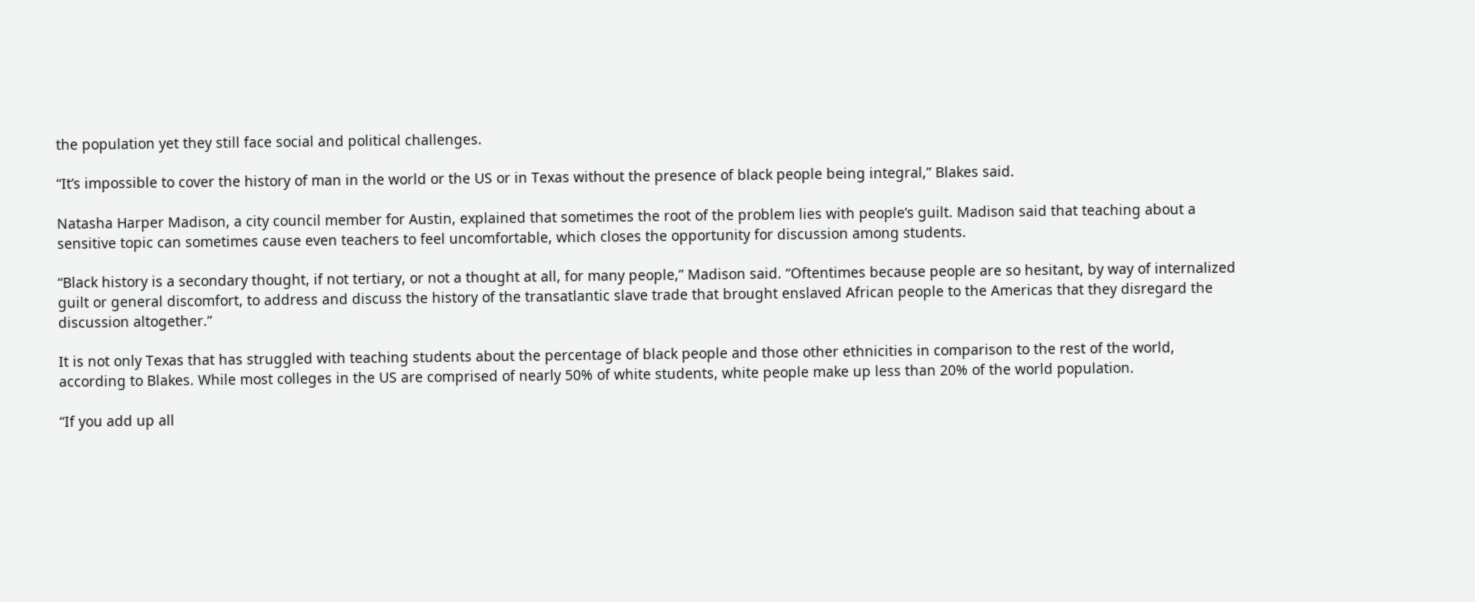the population yet they still face social and political challenges.

“It’s impossible to cover the history of man in the world or the US or in Texas without the presence of black people being integral,” Blakes said.

Natasha Harper Madison, a city council member for Austin, explained that sometimes the root of the problem lies with people’s guilt. Madison said that teaching about a sensitive topic can sometimes cause even teachers to feel uncomfortable, which closes the opportunity for discussion among students.

“Black history is a secondary thought, if not tertiary, or not a thought at all, for many people,” Madison said. “Oftentimes because people are so hesitant, by way of internalized guilt or general discomfort, to address and discuss the history of the transatlantic slave trade that brought enslaved African people to the Americas that they disregard the discussion altogether.”

It is not only Texas that has struggled with teaching students about the percentage of black people and those other ethnicities in comparison to the rest of the world, according to Blakes. While most colleges in the US are comprised of nearly 50% of white students, white people make up less than 20% of the world population.

“If you add up all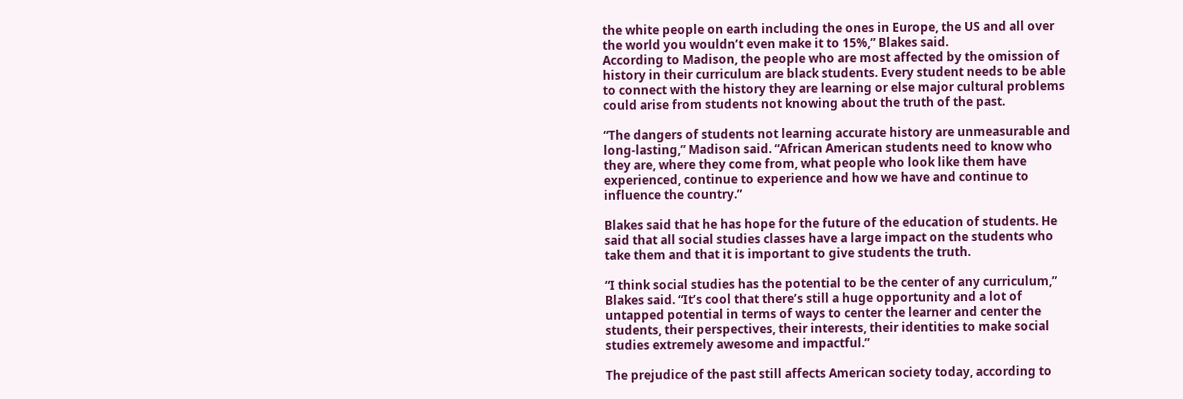the white people on earth including the ones in Europe, the US and all over the world you wouldn’t even make it to 15%,” Blakes said.
According to Madison, the people who are most affected by the omission of history in their curriculum are black students. Every student needs to be able to connect with the history they are learning or else major cultural problems could arise from students not knowing about the truth of the past.

“The dangers of students not learning accurate history are unmeasurable and long-lasting,” Madison said. “African American students need to know who they are, where they come from, what people who look like them have experienced, continue to experience and how we have and continue to influence the country.”

Blakes said that he has hope for the future of the education of students. He said that all social studies classes have a large impact on the students who take them and that it is important to give students the truth.

“I think social studies has the potential to be the center of any curriculum,” Blakes said. “It’s cool that there’s still a huge opportunity and a lot of untapped potential in terms of ways to center the learner and center the students, their perspectives, their interests, their identities to make social studies extremely awesome and impactful.”

The prejudice of the past still affects American society today, according to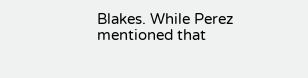Blakes. While Perez mentioned that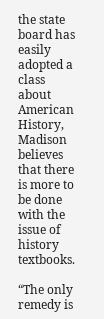the state board has easily adopted a class about American History, Madison believes that there is more to be done with the issue of history textbooks.

“The only remedy is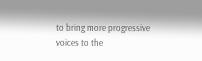to bring more progressive voices to the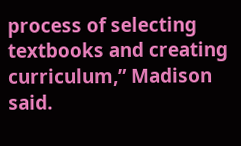process of selecting textbooks and creating curriculum,” Madison said.